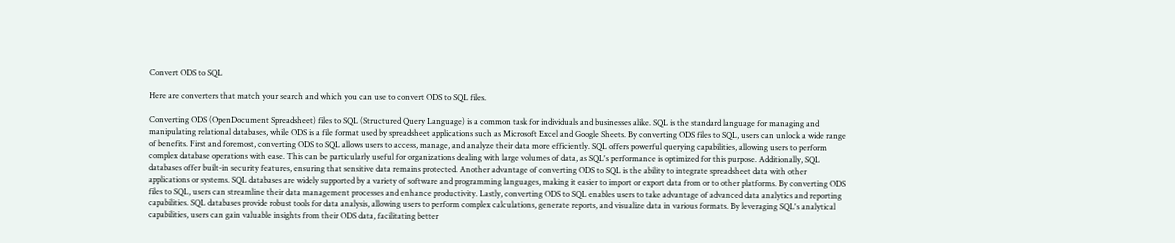Convert ODS to SQL

Here are converters that match your search and which you can use to convert ODS to SQL files.

Converting ODS (OpenDocument Spreadsheet) files to SQL (Structured Query Language) is a common task for individuals and businesses alike. SQL is the standard language for managing and manipulating relational databases, while ODS is a file format used by spreadsheet applications such as Microsoft Excel and Google Sheets. By converting ODS files to SQL, users can unlock a wide range of benefits. First and foremost, converting ODS to SQL allows users to access, manage, and analyze their data more efficiently. SQL offers powerful querying capabilities, allowing users to perform complex database operations with ease. This can be particularly useful for organizations dealing with large volumes of data, as SQL's performance is optimized for this purpose. Additionally, SQL databases offer built-in security features, ensuring that sensitive data remains protected. Another advantage of converting ODS to SQL is the ability to integrate spreadsheet data with other applications or systems. SQL databases are widely supported by a variety of software and programming languages, making it easier to import or export data from or to other platforms. By converting ODS files to SQL, users can streamline their data management processes and enhance productivity. Lastly, converting ODS to SQL enables users to take advantage of advanced data analytics and reporting capabilities. SQL databases provide robust tools for data analysis, allowing users to perform complex calculations, generate reports, and visualize data in various formats. By leveraging SQL's analytical capabilities, users can gain valuable insights from their ODS data, facilitating better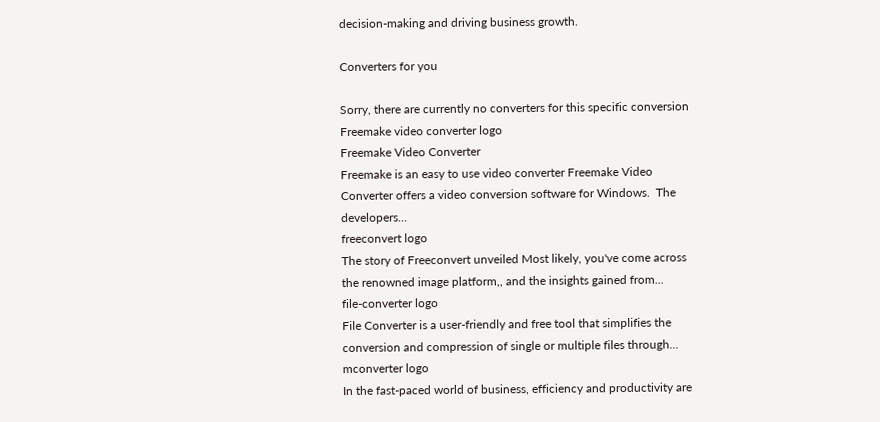decision-making and driving business growth.

Converters for you

Sorry, there are currently no converters for this specific conversion
Freemake video converter logo
Freemake Video Converter
Freemake is an easy to use video converter Freemake Video Converter offers a video conversion software for Windows.  The developers...
freeconvert logo
The story of Freeconvert unveiled Most likely, you've come across the renowned image platform,, and the insights gained from...
file-converter logo
File Converter is a user-friendly and free tool that simplifies the conversion and compression of single or multiple files through...
mconverter logo
In the fast-paced world of business, efficiency and productivity are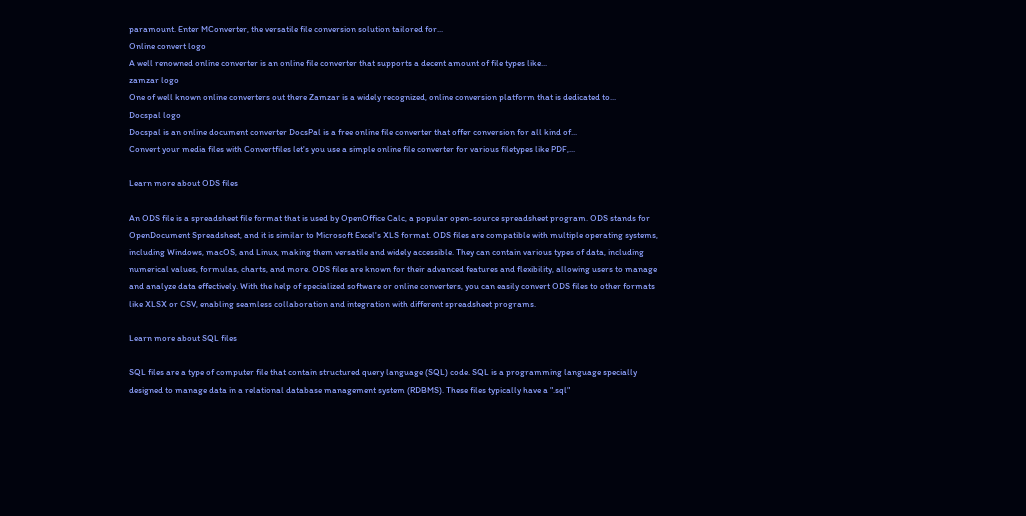paramount. Enter MConverter, the versatile file conversion solution tailored for...
Online convert logo
A well renowned online converter is an online file converter that supports a decent amount of file types like...
zamzar logo
One of well known online converters out there Zamzar is a widely recognized, online conversion platform that is dedicated to...
Docspal logo
Docspal is an online document converter DocsPal is a free online file converter that offer conversion for all kind of...
Convert your media files with Convertfiles let's you use a simple online file converter for various filetypes like PDF,...

Learn more about ODS files

An ODS file is a spreadsheet file format that is used by OpenOffice Calc, a popular open-source spreadsheet program. ODS stands for OpenDocument Spreadsheet, and it is similar to Microsoft Excel's XLS format. ODS files are compatible with multiple operating systems, including Windows, macOS, and Linux, making them versatile and widely accessible. They can contain various types of data, including numerical values, formulas, charts, and more. ODS files are known for their advanced features and flexibility, allowing users to manage and analyze data effectively. With the help of specialized software or online converters, you can easily convert ODS files to other formats like XLSX or CSV, enabling seamless collaboration and integration with different spreadsheet programs.

Learn more about SQL files

SQL files are a type of computer file that contain structured query language (SQL) code. SQL is a programming language specially designed to manage data in a relational database management system (RDBMS). These files typically have a ".sql"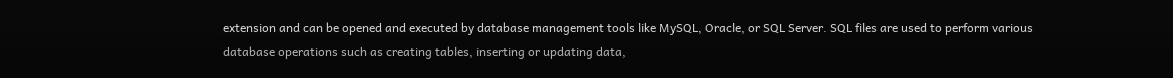extension and can be opened and executed by database management tools like MySQL, Oracle, or SQL Server. SQL files are used to perform various database operations such as creating tables, inserting or updating data,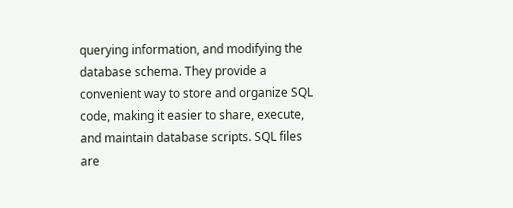querying information, and modifying the database schema. They provide a convenient way to store and organize SQL code, making it easier to share, execute, and maintain database scripts. SQL files are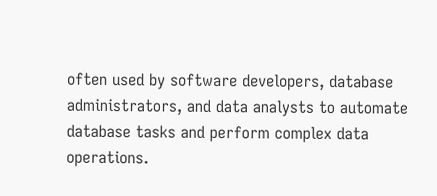often used by software developers, database administrators, and data analysts to automate database tasks and perform complex data operations.